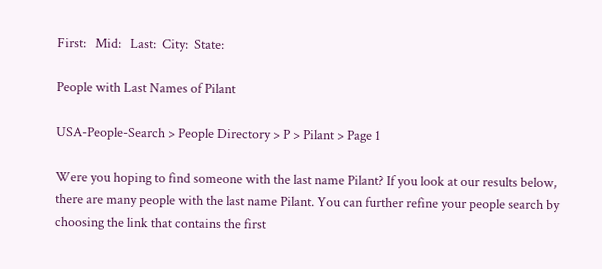First:   Mid:   Last:  City:  State:

People with Last Names of Pilant

USA-People-Search > People Directory > P > Pilant > Page 1

Were you hoping to find someone with the last name Pilant? If you look at our results below, there are many people with the last name Pilant. You can further refine your people search by choosing the link that contains the first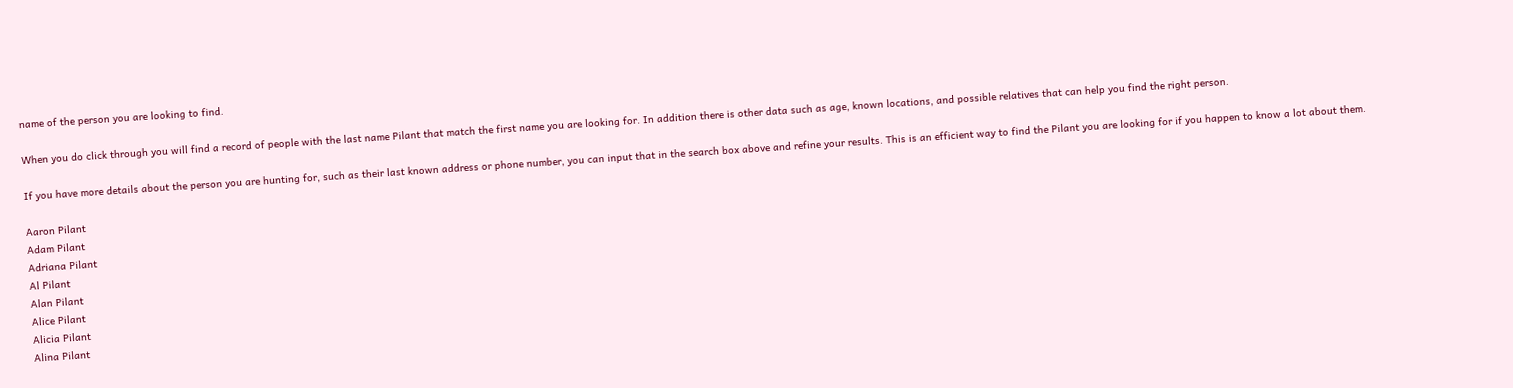name of the person you are looking to find.

When you do click through you will find a record of people with the last name Pilant that match the first name you are looking for. In addition there is other data such as age, known locations, and possible relatives that can help you find the right person.

If you have more details about the person you are hunting for, such as their last known address or phone number, you can input that in the search box above and refine your results. This is an efficient way to find the Pilant you are looking for if you happen to know a lot about them.

Aaron Pilant
Adam Pilant
Adriana Pilant
Al Pilant
Alan Pilant
Alice Pilant
Alicia Pilant
Alina Pilant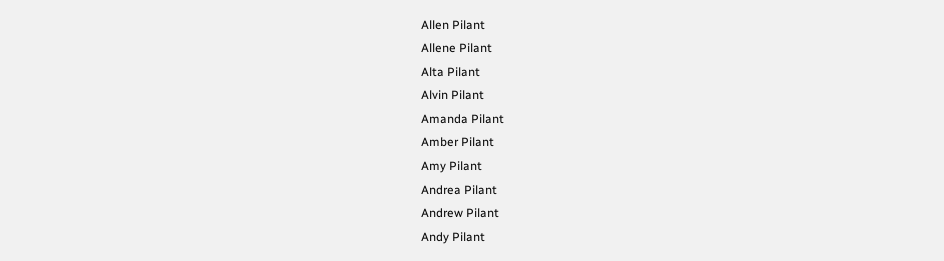Allen Pilant
Allene Pilant
Alta Pilant
Alvin Pilant
Amanda Pilant
Amber Pilant
Amy Pilant
Andrea Pilant
Andrew Pilant
Andy Pilant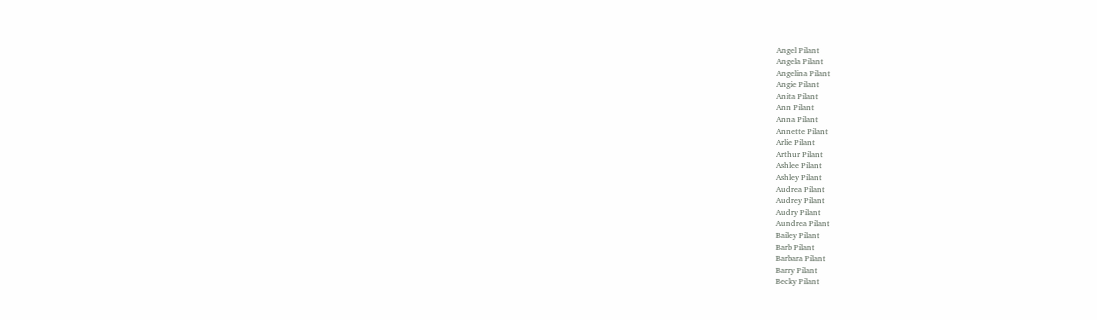Angel Pilant
Angela Pilant
Angelina Pilant
Angie Pilant
Anita Pilant
Ann Pilant
Anna Pilant
Annette Pilant
Arlie Pilant
Arthur Pilant
Ashlee Pilant
Ashley Pilant
Audrea Pilant
Audrey Pilant
Audry Pilant
Aundrea Pilant
Bailey Pilant
Barb Pilant
Barbara Pilant
Barry Pilant
Becky Pilant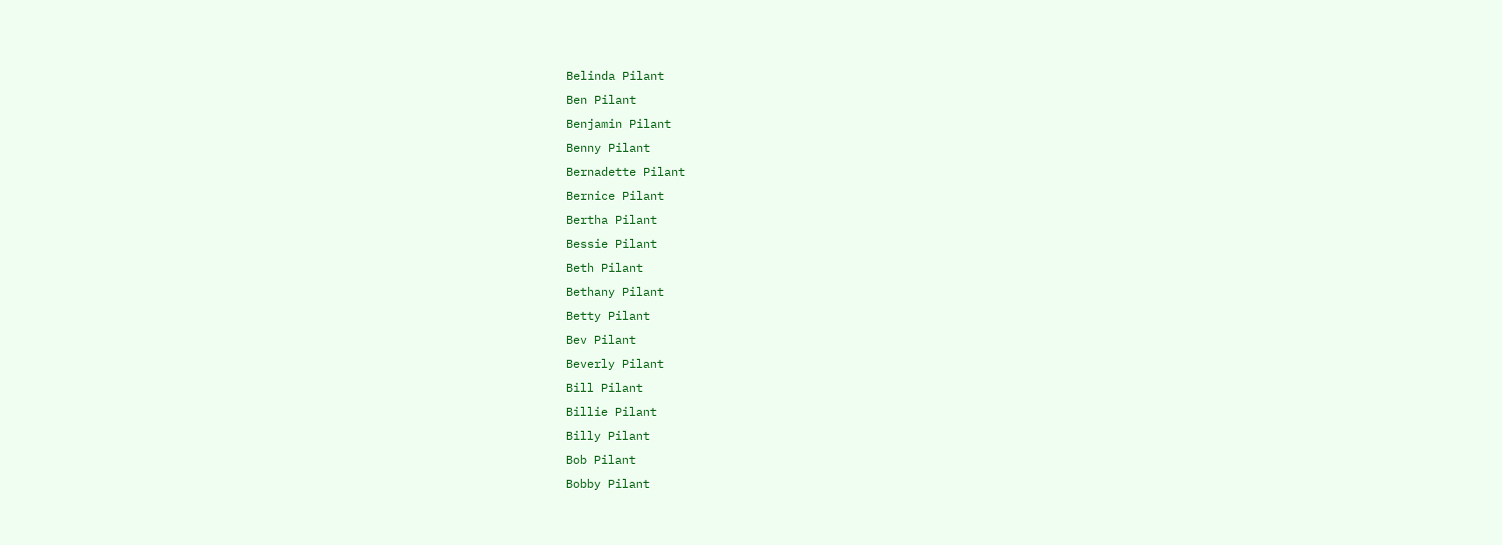Belinda Pilant
Ben Pilant
Benjamin Pilant
Benny Pilant
Bernadette Pilant
Bernice Pilant
Bertha Pilant
Bessie Pilant
Beth Pilant
Bethany Pilant
Betty Pilant
Bev Pilant
Beverly Pilant
Bill Pilant
Billie Pilant
Billy Pilant
Bob Pilant
Bobby Pilant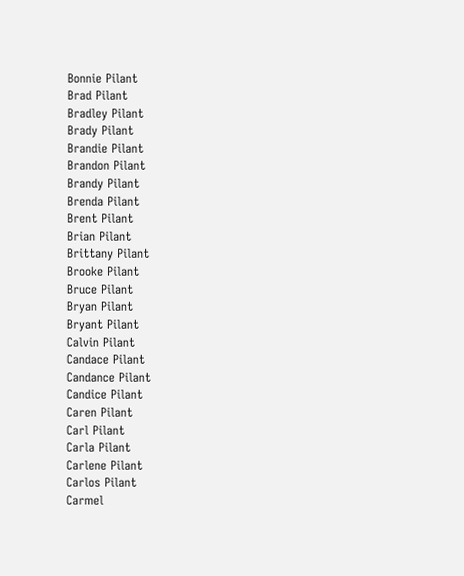Bonnie Pilant
Brad Pilant
Bradley Pilant
Brady Pilant
Brandie Pilant
Brandon Pilant
Brandy Pilant
Brenda Pilant
Brent Pilant
Brian Pilant
Brittany Pilant
Brooke Pilant
Bruce Pilant
Bryan Pilant
Bryant Pilant
Calvin Pilant
Candace Pilant
Candance Pilant
Candice Pilant
Caren Pilant
Carl Pilant
Carla Pilant
Carlene Pilant
Carlos Pilant
Carmel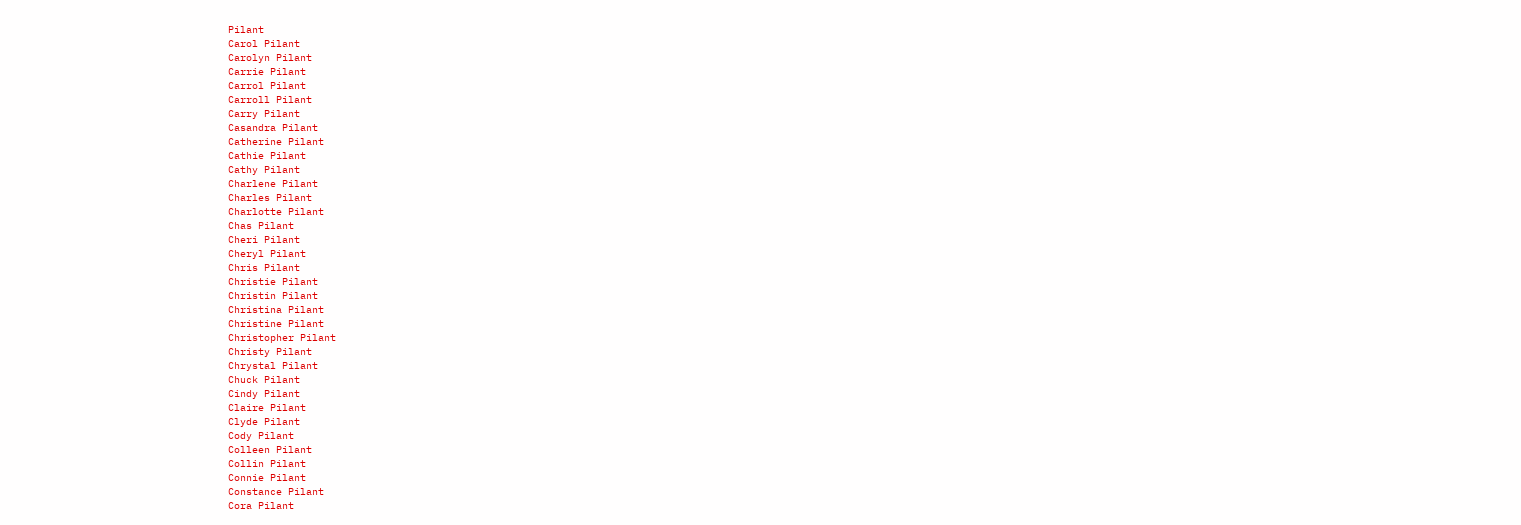Pilant
Carol Pilant
Carolyn Pilant
Carrie Pilant
Carrol Pilant
Carroll Pilant
Carry Pilant
Casandra Pilant
Catherine Pilant
Cathie Pilant
Cathy Pilant
Charlene Pilant
Charles Pilant
Charlotte Pilant
Chas Pilant
Cheri Pilant
Cheryl Pilant
Chris Pilant
Christie Pilant
Christin Pilant
Christina Pilant
Christine Pilant
Christopher Pilant
Christy Pilant
Chrystal Pilant
Chuck Pilant
Cindy Pilant
Claire Pilant
Clyde Pilant
Cody Pilant
Colleen Pilant
Collin Pilant
Connie Pilant
Constance Pilant
Cora Pilant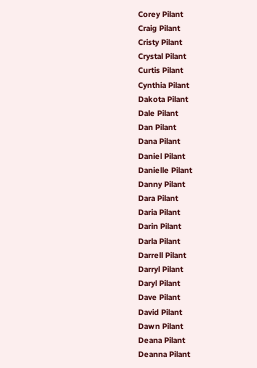Corey Pilant
Craig Pilant
Cristy Pilant
Crystal Pilant
Curtis Pilant
Cynthia Pilant
Dakota Pilant
Dale Pilant
Dan Pilant
Dana Pilant
Daniel Pilant
Danielle Pilant
Danny Pilant
Dara Pilant
Daria Pilant
Darin Pilant
Darla Pilant
Darrell Pilant
Darryl Pilant
Daryl Pilant
Dave Pilant
David Pilant
Dawn Pilant
Deana Pilant
Deanna Pilant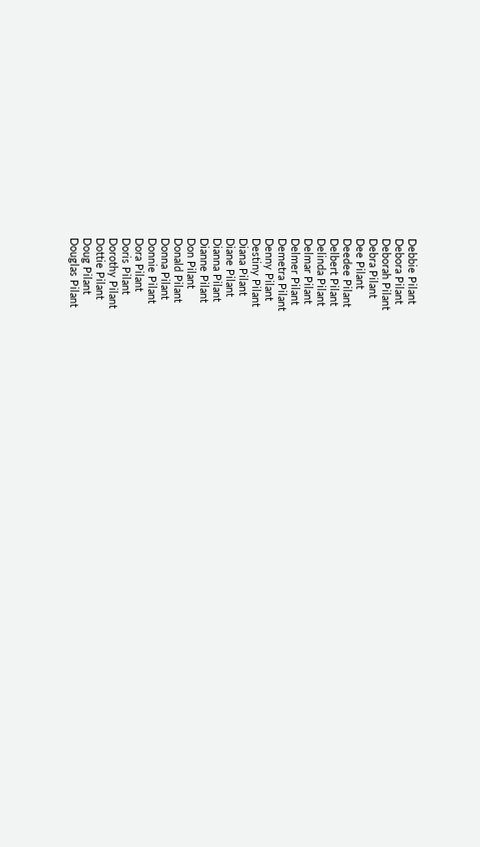Debbie Pilant
Debora Pilant
Deborah Pilant
Debra Pilant
Dee Pilant
Deedee Pilant
Delbert Pilant
Delinda Pilant
Delmar Pilant
Delmer Pilant
Demetra Pilant
Denny Pilant
Destiny Pilant
Diana Pilant
Diane Pilant
Dianna Pilant
Dianne Pilant
Don Pilant
Donald Pilant
Donna Pilant
Donnie Pilant
Dora Pilant
Doris Pilant
Dorothy Pilant
Dottie Pilant
Doug Pilant
Douglas Pilant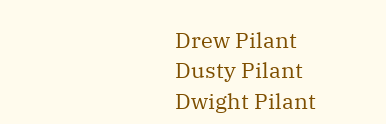Drew Pilant
Dusty Pilant
Dwight Pilant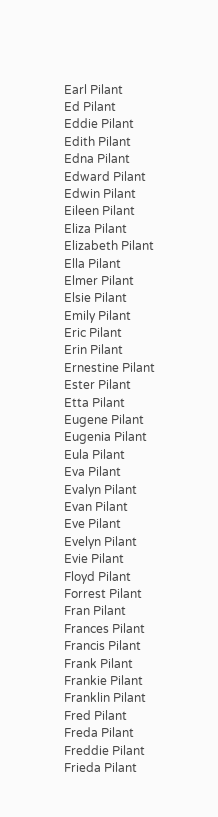Earl Pilant
Ed Pilant
Eddie Pilant
Edith Pilant
Edna Pilant
Edward Pilant
Edwin Pilant
Eileen Pilant
Eliza Pilant
Elizabeth Pilant
Ella Pilant
Elmer Pilant
Elsie Pilant
Emily Pilant
Eric Pilant
Erin Pilant
Ernestine Pilant
Ester Pilant
Etta Pilant
Eugene Pilant
Eugenia Pilant
Eula Pilant
Eva Pilant
Evalyn Pilant
Evan Pilant
Eve Pilant
Evelyn Pilant
Evie Pilant
Floyd Pilant
Forrest Pilant
Fran Pilant
Frances Pilant
Francis Pilant
Frank Pilant
Frankie Pilant
Franklin Pilant
Fred Pilant
Freda Pilant
Freddie Pilant
Frieda Pilant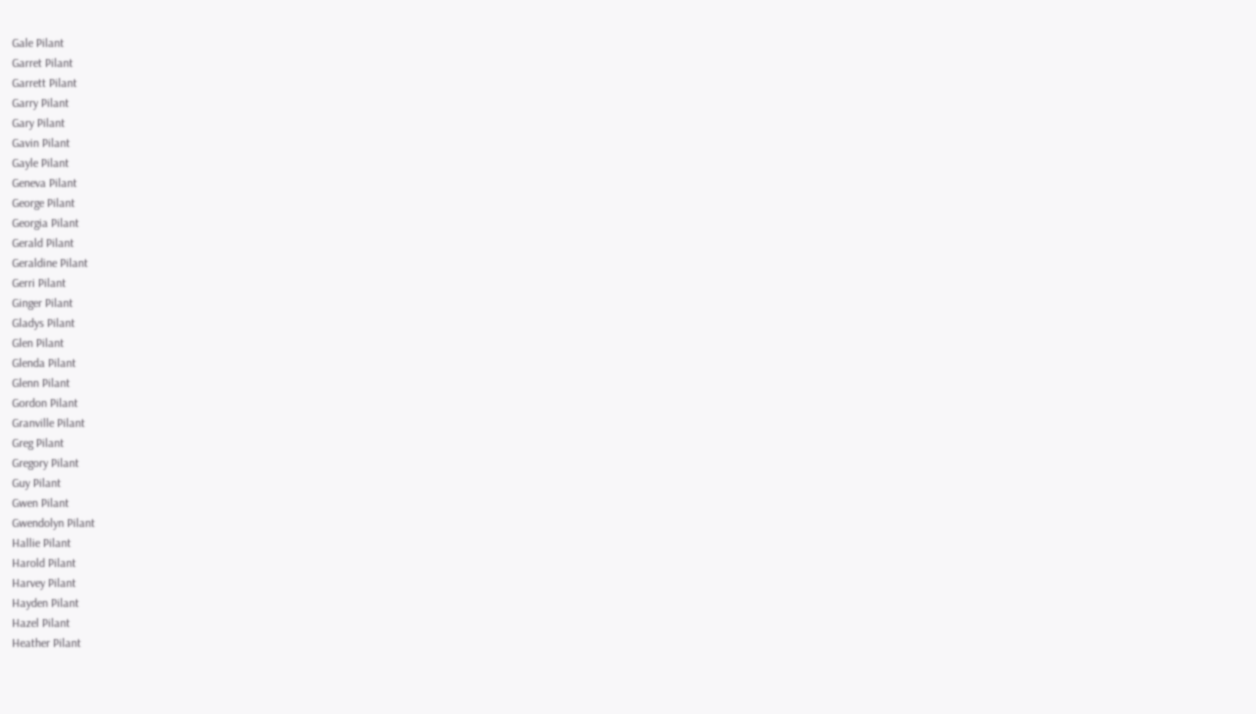Gale Pilant
Garret Pilant
Garrett Pilant
Garry Pilant
Gary Pilant
Gavin Pilant
Gayle Pilant
Geneva Pilant
George Pilant
Georgia Pilant
Gerald Pilant
Geraldine Pilant
Gerri Pilant
Ginger Pilant
Gladys Pilant
Glen Pilant
Glenda Pilant
Glenn Pilant
Gordon Pilant
Granville Pilant
Greg Pilant
Gregory Pilant
Guy Pilant
Gwen Pilant
Gwendolyn Pilant
Hallie Pilant
Harold Pilant
Harvey Pilant
Hayden Pilant
Hazel Pilant
Heather Pilant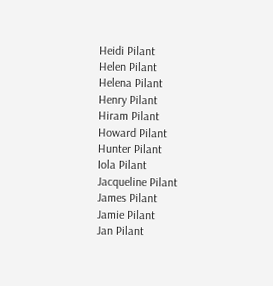Heidi Pilant
Helen Pilant
Helena Pilant
Henry Pilant
Hiram Pilant
Howard Pilant
Hunter Pilant
Iola Pilant
Jacqueline Pilant
James Pilant
Jamie Pilant
Jan Pilant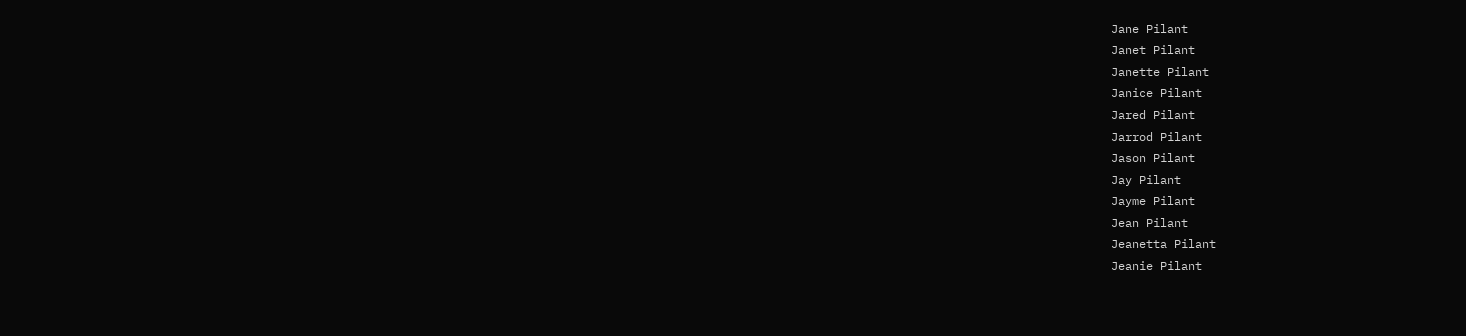Jane Pilant
Janet Pilant
Janette Pilant
Janice Pilant
Jared Pilant
Jarrod Pilant
Jason Pilant
Jay Pilant
Jayme Pilant
Jean Pilant
Jeanetta Pilant
Jeanie Pilant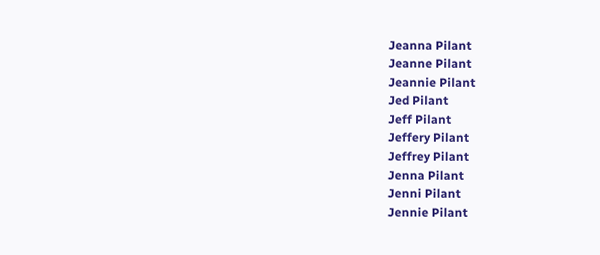Jeanna Pilant
Jeanne Pilant
Jeannie Pilant
Jed Pilant
Jeff Pilant
Jeffery Pilant
Jeffrey Pilant
Jenna Pilant
Jenni Pilant
Jennie Pilant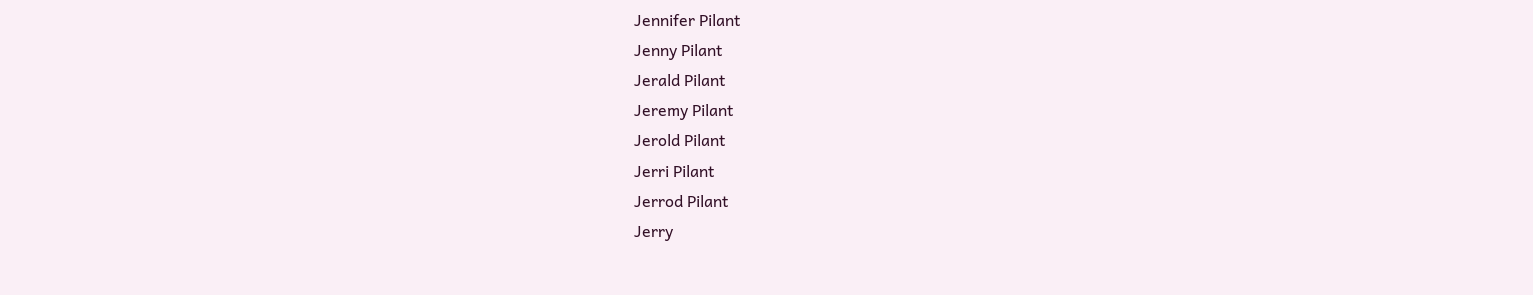Jennifer Pilant
Jenny Pilant
Jerald Pilant
Jeremy Pilant
Jerold Pilant
Jerri Pilant
Jerrod Pilant
Jerry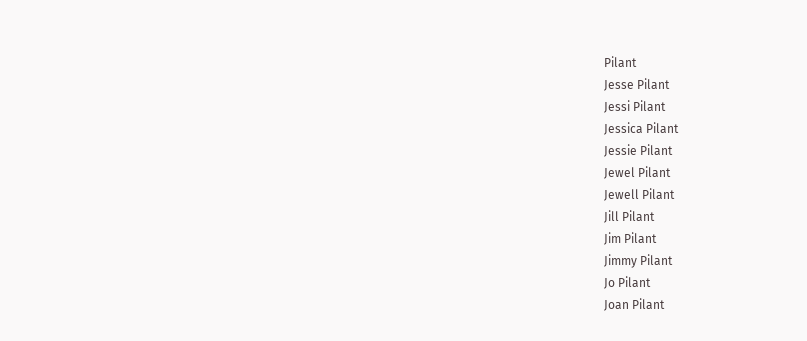Pilant
Jesse Pilant
Jessi Pilant
Jessica Pilant
Jessie Pilant
Jewel Pilant
Jewell Pilant
Jill Pilant
Jim Pilant
Jimmy Pilant
Jo Pilant
Joan Pilant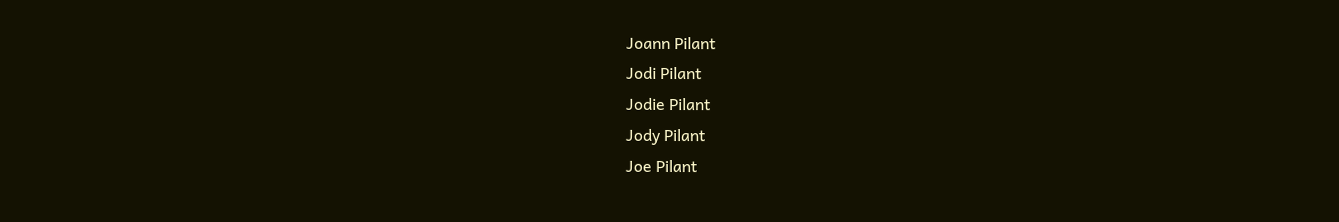Joann Pilant
Jodi Pilant
Jodie Pilant
Jody Pilant
Joe Pilant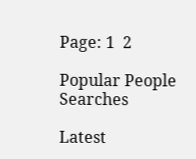Page: 1  2

Popular People Searches

Latest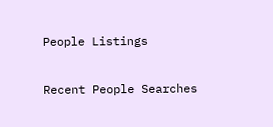People Listings

Recent People Searches